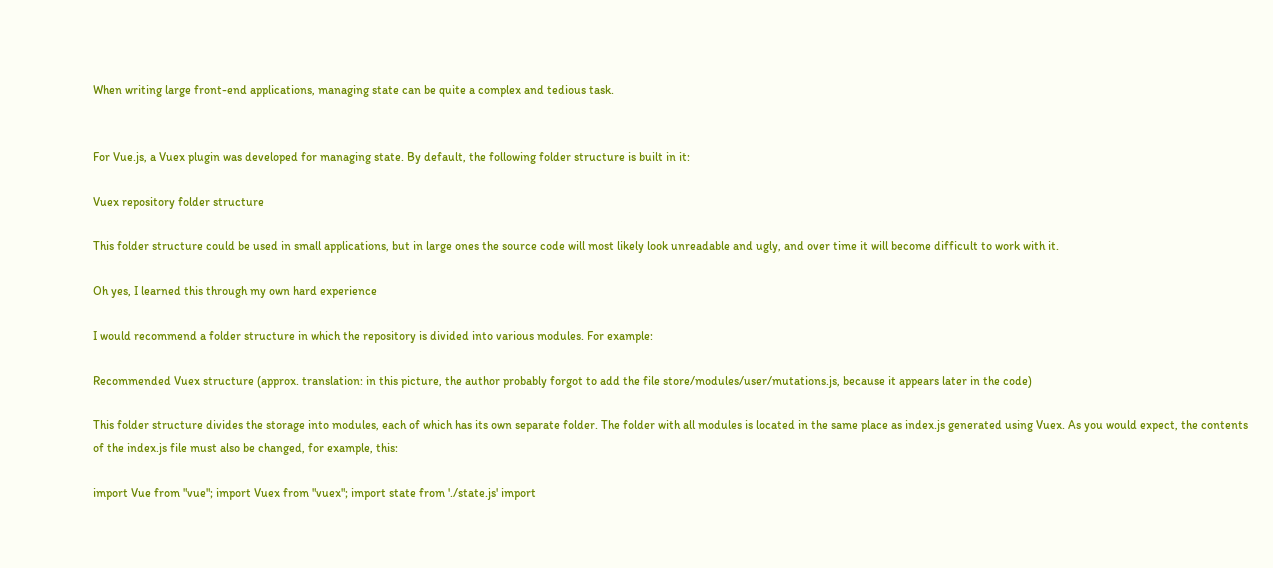When writing large front-end applications, managing state can be quite a complex and tedious task.


For Vue.js, a Vuex plugin was developed for managing state. By default, the following folder structure is built in it:

Vuex repository folder structure

This folder structure could be used in small applications, but in large ones the source code will most likely look unreadable and ugly, and over time it will become difficult to work with it.

Oh yes, I learned this through my own hard experience

I would recommend a folder structure in which the repository is divided into various modules. For example:

Recommended Vuex structure (approx. translation: in this picture, the author probably forgot to add the file store/modules/user/mutations.js, because it appears later in the code)

This folder structure divides the storage into modules, each of which has its own separate folder. The folder with all modules is located in the same place as index.js generated using Vuex. As you would expect, the contents of the index.js file must also be changed, for example, this:

import Vue from "vue"; import Vuex from "vuex"; import state from './state.js' import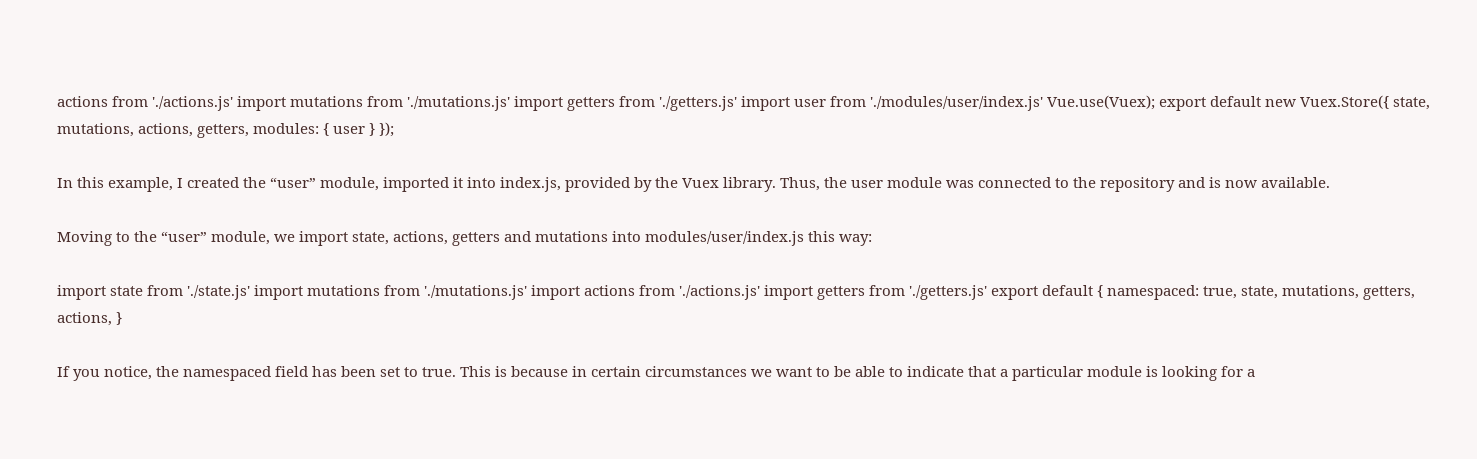actions from './actions.js' import mutations from './mutations.js' import getters from './getters.js' import user from './modules/user/index.js' Vue.use(Vuex); export default new Vuex.Store({ state, mutations, actions, getters, modules: { user } });

In this example, I created the “user” module, imported it into index.js, provided by the Vuex library. Thus, the user module was connected to the repository and is now available.

Moving to the “user” module, we import state, actions, getters and mutations into modules/user/index.js this way:

import state from './state.js' import mutations from './mutations.js' import actions from './actions.js' import getters from './getters.js' export default { namespaced: true, state, mutations, getters, actions, }

If you notice, the namespaced field has been set to true. This is because in certain circumstances we want to be able to indicate that a particular module is looking for a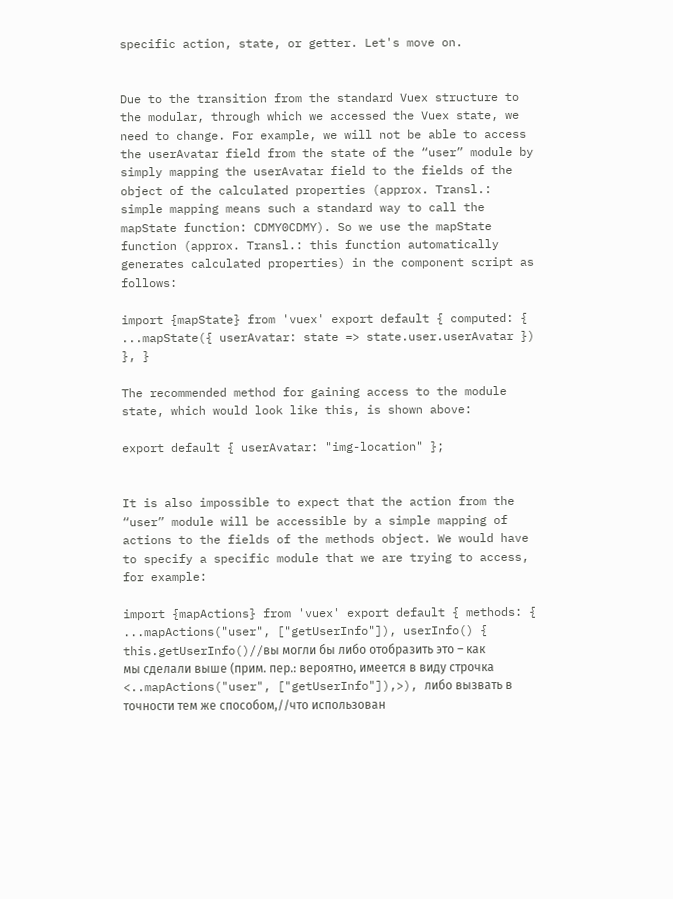specific action, state, or getter. Let's move on.


Due to the transition from the standard Vuex structure to the modular, through which we accessed the Vuex state, we need to change. For example, we will not be able to access the userAvatar field from the state of the “user” module by simply mapping the userAvatar field to the fields of the object of the calculated properties (approx. Transl.: simple mapping means such a standard way to call the mapState function: CDMY0CDMY). So we use the mapState function (approx. Transl.: this function automatically generates calculated properties) in the component script as follows:

import {mapState} from 'vuex' export default { computed: { ...mapState({ userAvatar: state => state.user.userAvatar }) }, }

The recommended method for gaining access to the module state, which would look like this, is shown above:

export default { userAvatar: "img-location" };


It is also impossible to expect that the action from the “user” module will be accessible by a simple mapping of actions to the fields of the methods object. We would have to specify a specific module that we are trying to access, for example:

import {mapActions} from 'vuex' export default { methods: { ...mapActions("user", ["getUserInfo"]), userInfo() { this.getUserInfo()//вы могли бы либо отобразить это – как мы сделали выше (прим. пер.: вероятно, имеется в виду строчка <..mapActions("user", ["getUserInfo"]),>), либо вызвать в точности тем же способом,//что использован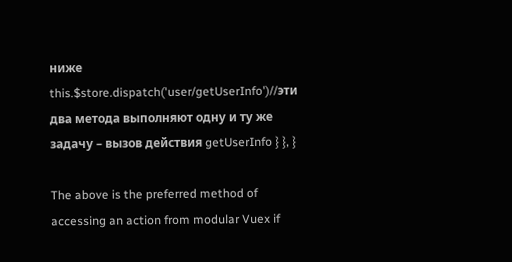ниже this.$store.dispatch('user/getUserInfo')//эти два метода выполняют одну и ту же задачу – вызов действия getUserInfo } }, }

The above is the preferred method of accessing an action from modular Vuex if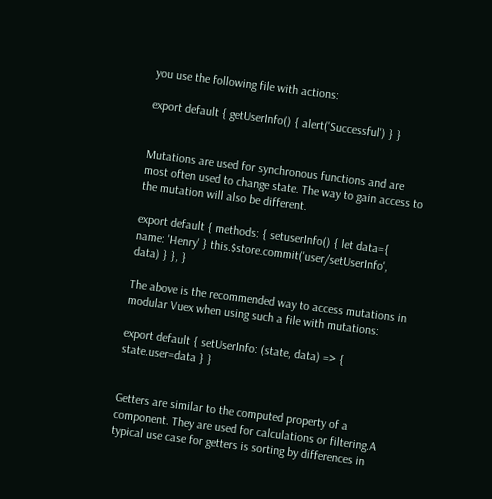you use the following file with actions:

export default { getUserInfo() { alert('Successful') } }


Mutations are used for synchronous functions and are most often used to change state. The way to gain access to the mutation will also be different.

export default { methods: { setuserInfo() { let data={ name: 'Henry' } this.$store.commit('user/setUserInfo', data) } }, }

The above is the recommended way to access mutations in modular Vuex when using such a file with mutations:

export default { setUserInfo: (state, data) => { state.user=data } }


Getters are similar to the computed property of a component. They are used for calculations or filtering.A typical use case for getters is sorting by differences in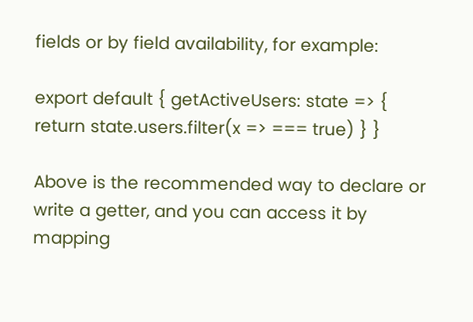fields or by field availability, for example:

export default { getActiveUsers: state => { return state.users.filter(x => === true) } }

Above is the recommended way to declare or write a getter, and you can access it by mapping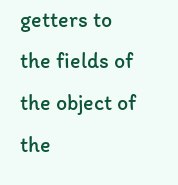getters to the fields of the object of the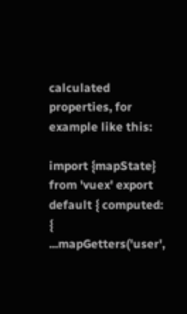calculated properties, for example like this:

import {mapState} from 'vuex' export default { computed: { ...mapGetters('user',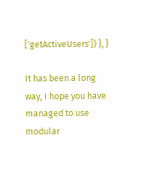['getActiveUsers']) }, }

It has been a long way, I hope you have managed to use modular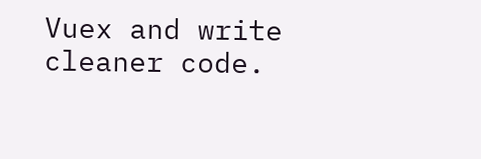Vuex and write cleaner code.